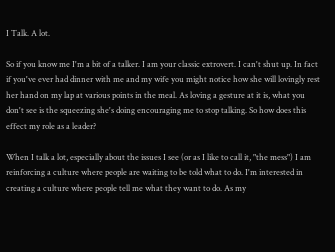I Talk. A lot.

So if you know me I'm a bit of a talker. I am your classic extrovert. I can't shut up. In fact if you've ever had dinner with me and my wife you might notice how she will lovingly rest her hand on my lap at various points in the meal. As loving a gesture at it is, what you don't see is the squeezing she's doing encouraging me to stop talking. So how does this effect my role as a leader?

When I talk a lot, especially about the issues I see (or as I like to call it, "the mess") I am reinforcing a culture where people are waiting to be told what to do. I'm interested in creating a culture where people tell me what they want to do. As my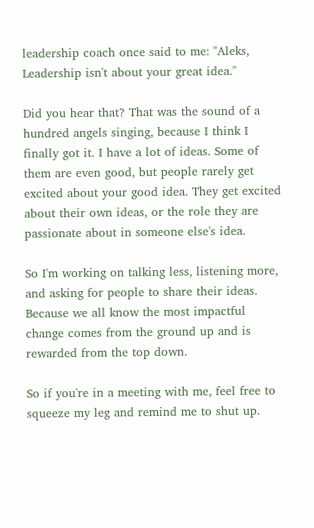leadership coach once said to me: "Aleks, Leadership isn't about your great idea."

Did you hear that? That was the sound of a hundred angels singing, because I think I finally got it. I have a lot of ideas. Some of them are even good, but people rarely get excited about your good idea. They get excited about their own ideas, or the role they are passionate about in someone else's idea.

So I'm working on talking less, listening more, and asking for people to share their ideas. Because we all know the most impactful change comes from the ground up and is rewarded from the top down.

So if you're in a meeting with me, feel free to squeeze my leg and remind me to shut up.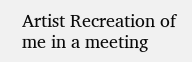Artist Recreation of me in a meeting